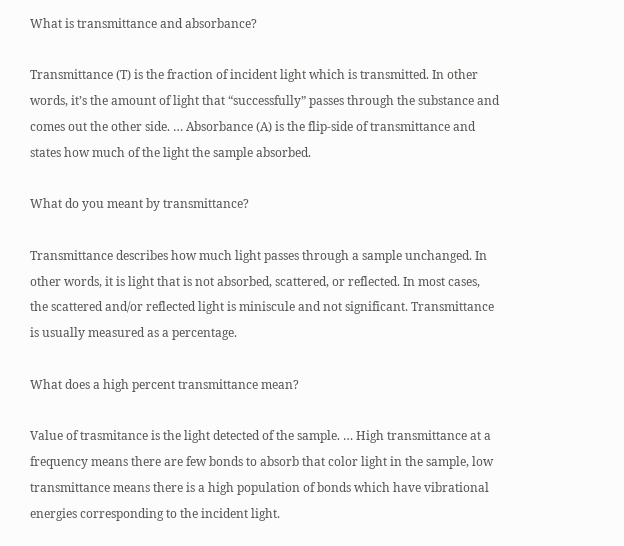What is transmittance and absorbance?

Transmittance (T) is the fraction of incident light which is transmitted. In other words, it’s the amount of light that “successfully” passes through the substance and comes out the other side. … Absorbance (A) is the flip-side of transmittance and states how much of the light the sample absorbed.

What do you meant by transmittance?

Transmittance describes how much light passes through a sample unchanged. In other words, it is light that is not absorbed, scattered, or reflected. In most cases, the scattered and/or reflected light is miniscule and not significant. Transmittance is usually measured as a percentage.

What does a high percent transmittance mean?

Value of trasmitance is the light detected of the sample. … High transmittance at a frequency means there are few bonds to absorb that color light in the sample, low transmittance means there is a high population of bonds which have vibrational energies corresponding to the incident light.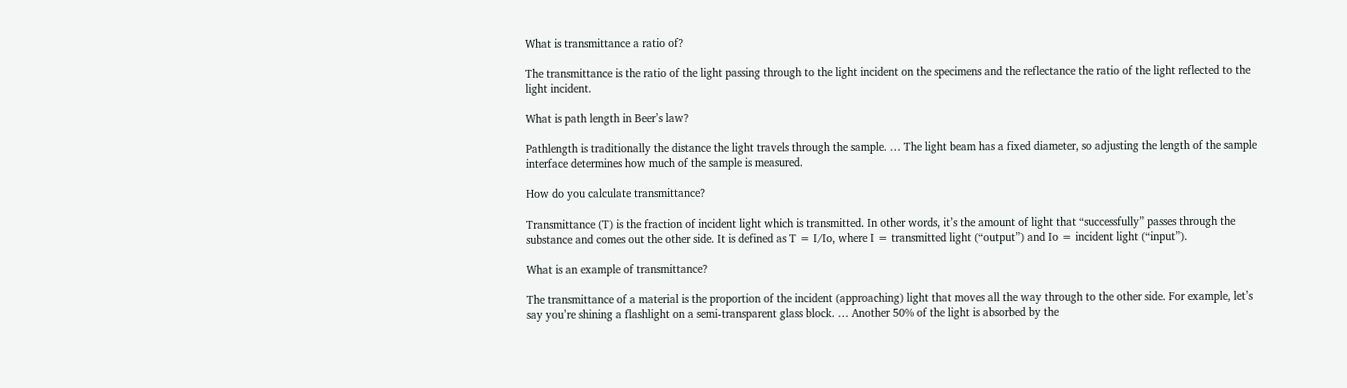What is transmittance a ratio of?

The transmittance is the ratio of the light passing through to the light incident on the specimens and the reflectance the ratio of the light reflected to the light incident.

What is path length in Beer’s law?

Pathlength is traditionally the distance the light travels through the sample. … The light beam has a fixed diameter, so adjusting the length of the sample interface determines how much of the sample is measured.

How do you calculate transmittance?

Transmittance (T) is the fraction of incident light which is transmitted. In other words, it’s the amount of light that “successfully” passes through the substance and comes out the other side. It is defined as T = I/Io, where I = transmitted light (“output”) and Io = incident light (“input”).

What is an example of transmittance?

The transmittance of a material is the proportion of the incident (approaching) light that moves all the way through to the other side. For example, let’s say you’re shining a flashlight on a semi-transparent glass block. … Another 50% of the light is absorbed by the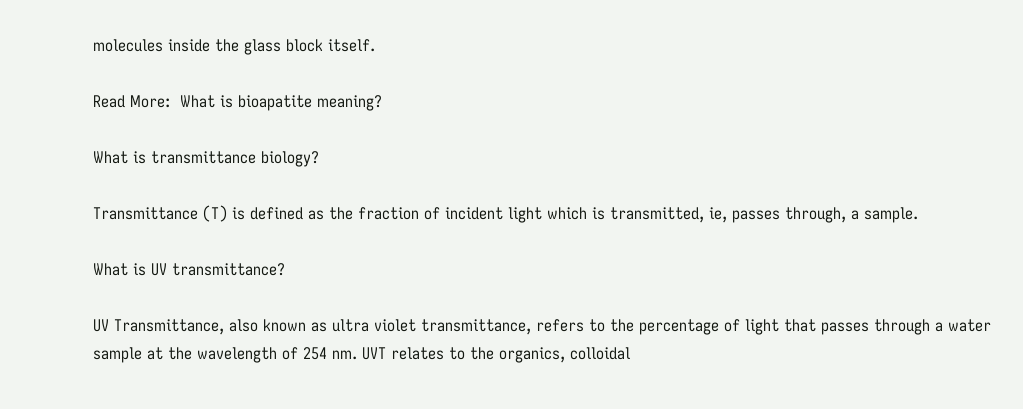molecules inside the glass block itself.

Read More:  What is bioapatite meaning?

What is transmittance biology?

Transmittance (T) is defined as the fraction of incident light which is transmitted, ie, passes through, a sample.

What is UV transmittance?

UV Transmittance, also known as ultra violet transmittance, refers to the percentage of light that passes through a water sample at the wavelength of 254 nm. UVT relates to the organics, colloidal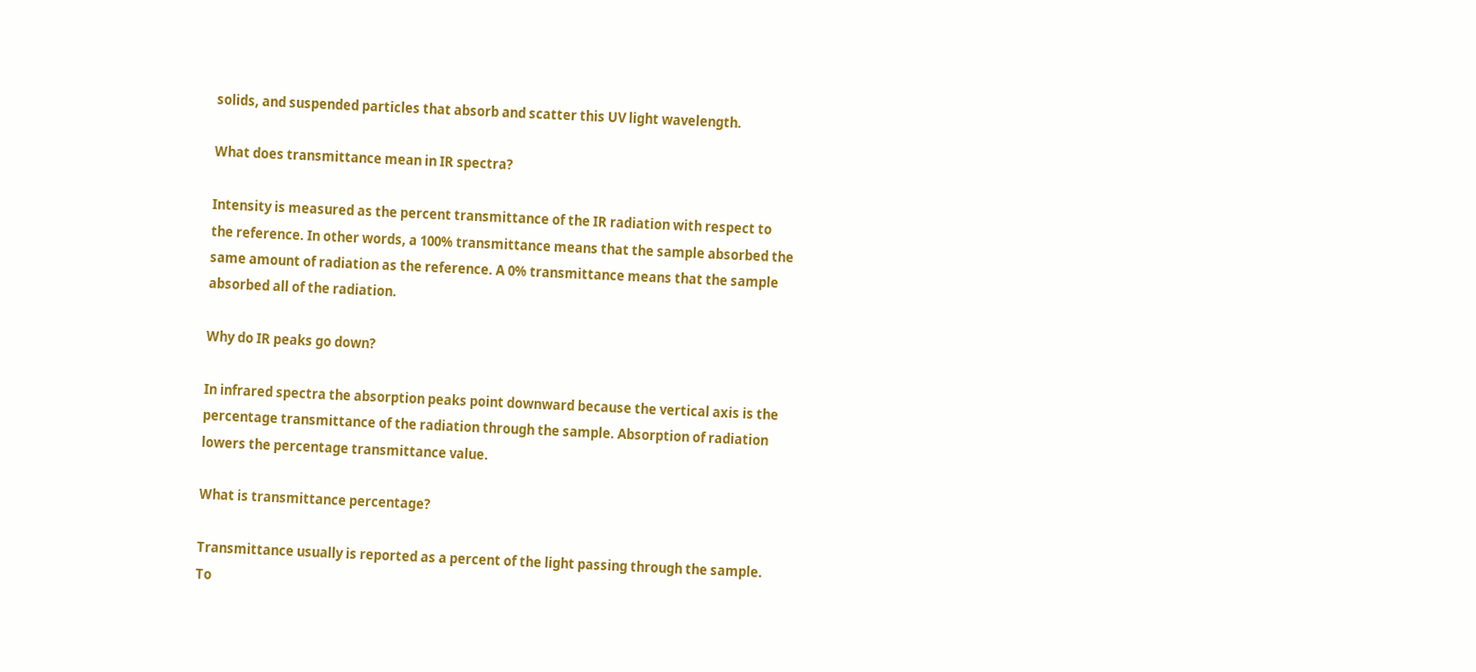solids, and suspended particles that absorb and scatter this UV light wavelength.

What does transmittance mean in IR spectra?

Intensity is measured as the percent transmittance of the IR radiation with respect to the reference. In other words, a 100% transmittance means that the sample absorbed the same amount of radiation as the reference. A 0% transmittance means that the sample absorbed all of the radiation.

Why do IR peaks go down?

In infrared spectra the absorption peaks point downward because the vertical axis is the percentage transmittance of the radiation through the sample. Absorption of radiation lowers the percentage transmittance value.

What is transmittance percentage?

Transmittance usually is reported as a percent of the light passing through the sample. To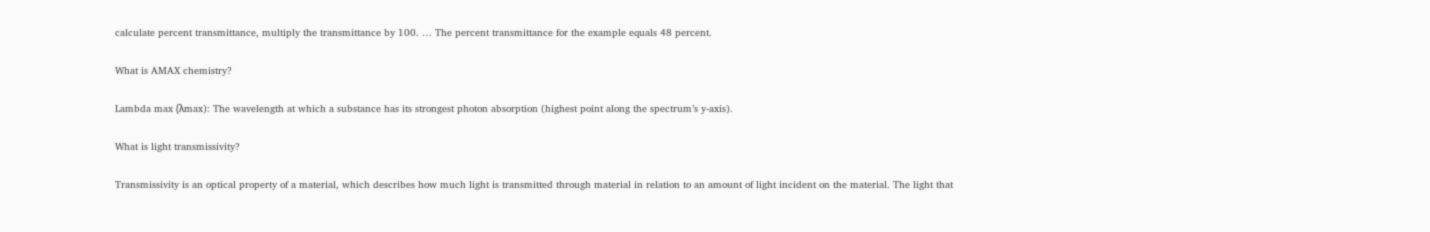calculate percent transmittance, multiply the transmittance by 100. … The percent transmittance for the example equals 48 percent.

What is AMAX chemistry?

Lambda max (λmax): The wavelength at which a substance has its strongest photon absorption (highest point along the spectrum’s y-axis).

What is light transmissivity?

Transmissivity is an optical property of a material, which describes how much light is transmitted through material in relation to an amount of light incident on the material. The light that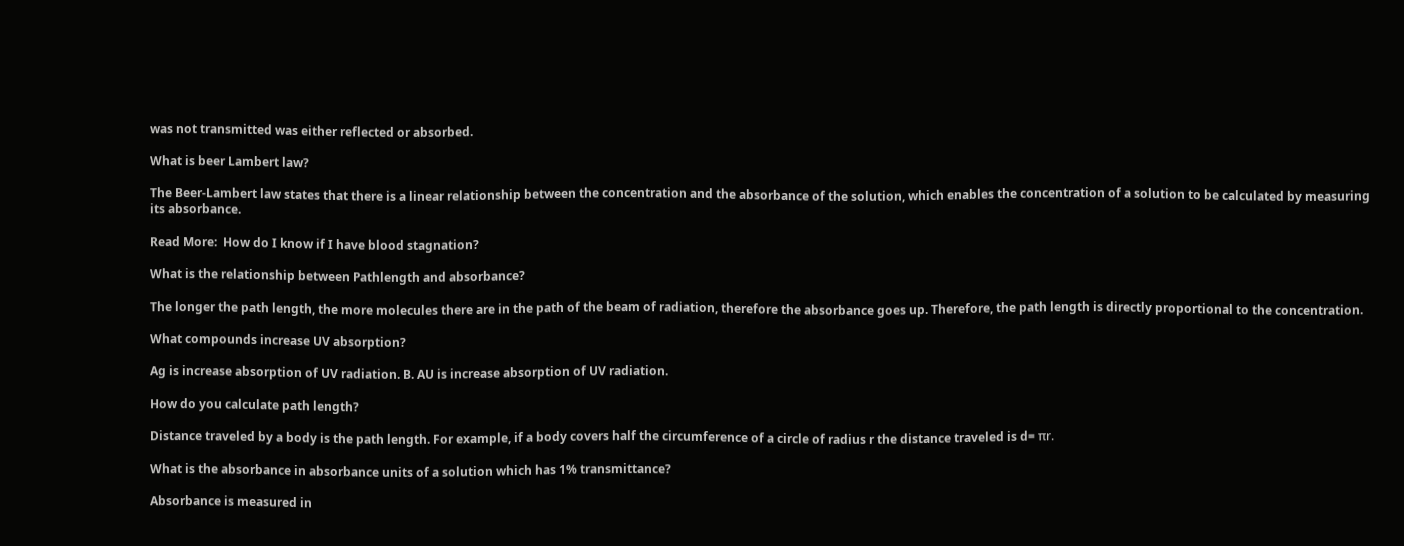was not transmitted was either reflected or absorbed.

What is beer Lambert law?

The Beer-Lambert law states that there is a linear relationship between the concentration and the absorbance of the solution, which enables the concentration of a solution to be calculated by measuring its absorbance.

Read More:  How do I know if I have blood stagnation?

What is the relationship between Pathlength and absorbance?

The longer the path length, the more molecules there are in the path of the beam of radiation, therefore the absorbance goes up. Therefore, the path length is directly proportional to the concentration.

What compounds increase UV absorption?

Ag is increase absorption of UV radiation. B. AU is increase absorption of UV radiation.

How do you calculate path length?

Distance traveled by a body is the path length. For example, if a body covers half the circumference of a circle of radius r the distance traveled is d= πr.

What is the absorbance in absorbance units of a solution which has 1% transmittance?

Absorbance is measured in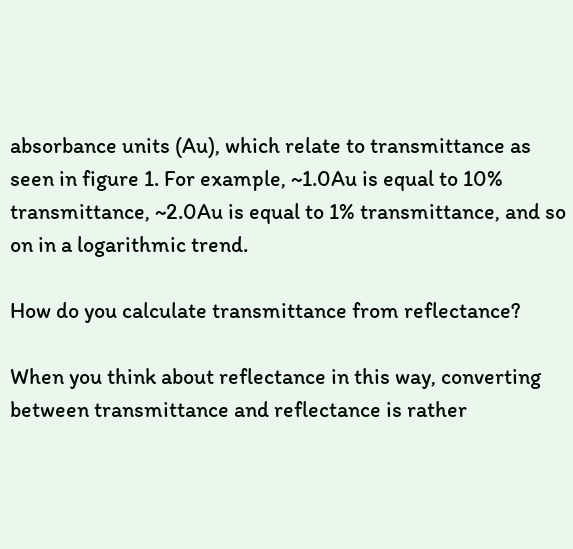absorbance units (Au), which relate to transmittance as seen in figure 1. For example, ~1.0Au is equal to 10% transmittance, ~2.0Au is equal to 1% transmittance, and so on in a logarithmic trend.

How do you calculate transmittance from reflectance?

When you think about reflectance in this way, converting between transmittance and reflectance is rather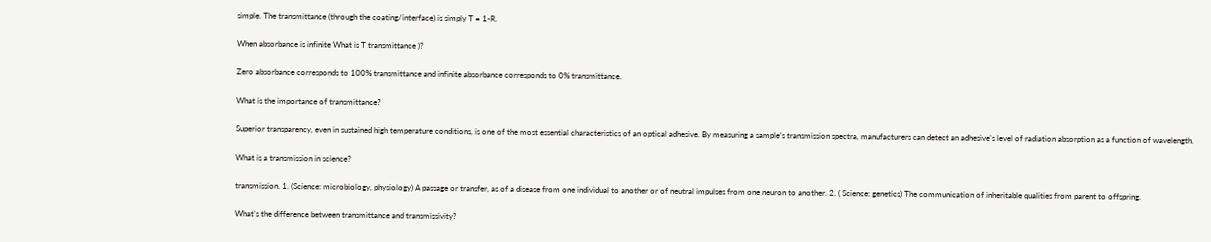simple. The transmittance (through the coating/interface) is simply T = 1-R.

When absorbance is infinite What is T transmittance )?

Zero absorbance corresponds to 100% transmittance and infinite absorbance corresponds to 0% transmittance.

What is the importance of transmittance?

Superior transparency, even in sustained high temperature conditions, is one of the most essential characteristics of an optical adhesive. By measuring a sample’s transmission spectra, manufacturers can detect an adhesive’s level of radiation absorption as a function of wavelength.

What is a transmission in science?

transmission. 1. (Science: microbiology, physiology) A passage or transfer, as of a disease from one individual to another or of neutral impulses from one neuron to another. 2. ( Science: genetics) The communication of inheritable qualities from parent to offspring.

What’s the difference between transmittance and transmissivity?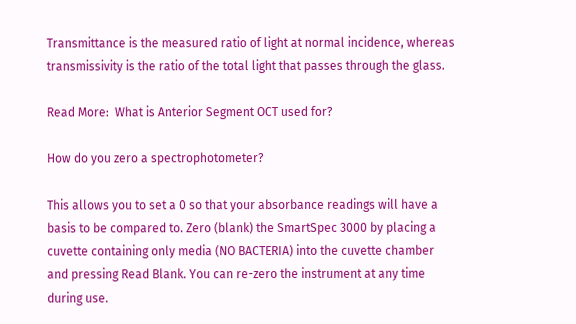Transmittance is the measured ratio of light at normal incidence, whereas transmissivity is the ratio of the total light that passes through the glass.

Read More:  What is Anterior Segment OCT used for?

How do you zero a spectrophotometer?

This allows you to set a 0 so that your absorbance readings will have a basis to be compared to. Zero (blank) the SmartSpec 3000 by placing a cuvette containing only media (NO BACTERIA) into the cuvette chamber and pressing Read Blank. You can re-zero the instrument at any time during use.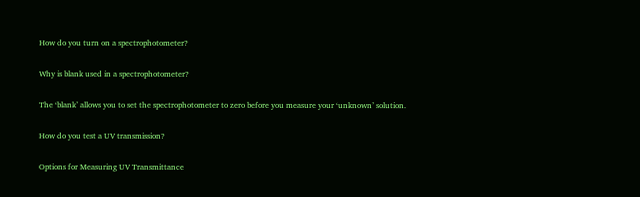How do you turn on a spectrophotometer?

Why is blank used in a spectrophotometer?

The ‘blank’ allows you to set the spectrophotometer to zero before you measure your ‘unknown’ solution.

How do you test a UV transmission?

Options for Measuring UV Transmittance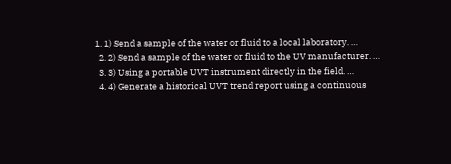1. 1) Send a sample of the water or fluid to a local laboratory. …
  2. 2) Send a sample of the water or fluid to the UV manufacturer. …
  3. 3) Using a portable UVT instrument directly in the field. …
  4. 4) Generate a historical UVT trend report using a continuous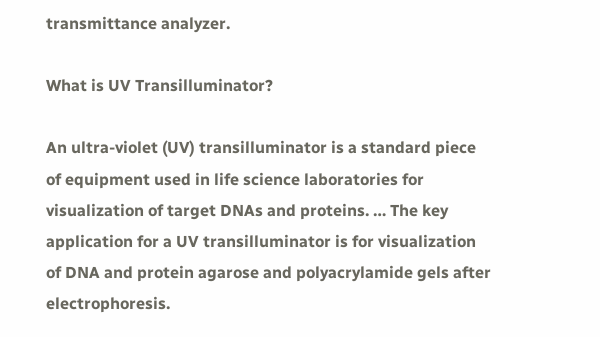transmittance analyzer.

What is UV Transilluminator?

An ultra-violet (UV) transilluminator is a standard piece of equipment used in life science laboratories for visualization of target DNAs and proteins. … The key application for a UV transilluminator is for visualization of DNA and protein agarose and polyacrylamide gels after electrophoresis.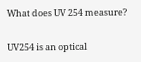What does UV 254 measure?

UV254 is an optical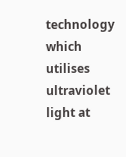technology which utilises ultraviolet light at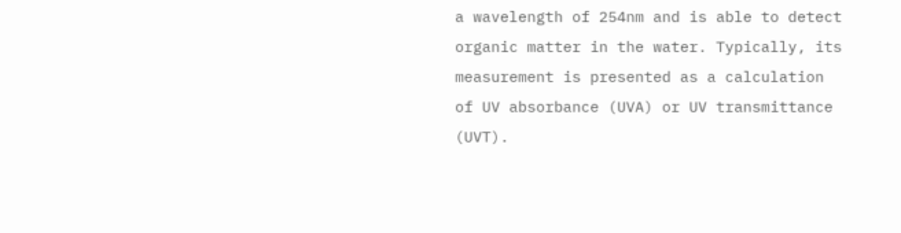a wavelength of 254nm and is able to detect organic matter in the water. Typically, its measurement is presented as a calculation of UV absorbance (UVA) or UV transmittance (UVT).